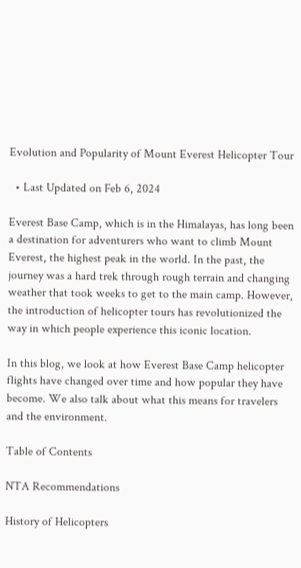Evolution and Popularity of Mount Everest Helicopter Tour

  • Last Updated on Feb 6, 2024

Everest Base Camp, which is in the Himalayas, has long been a destination for adventurers who want to climb Mount Everest, the highest peak in the world. In the past, the journey was a hard trek through rough terrain and changing weather that took weeks to get to the main camp. However, the introduction of helicopter tours has revolutionized the way in which people experience this iconic location.

In this blog, we look at how Everest Base Camp helicopter flights have changed over time and how popular they have become. We also talk about what this means for travelers and the environment.

Table of Contents

NTA Recommendations

History of Helicopters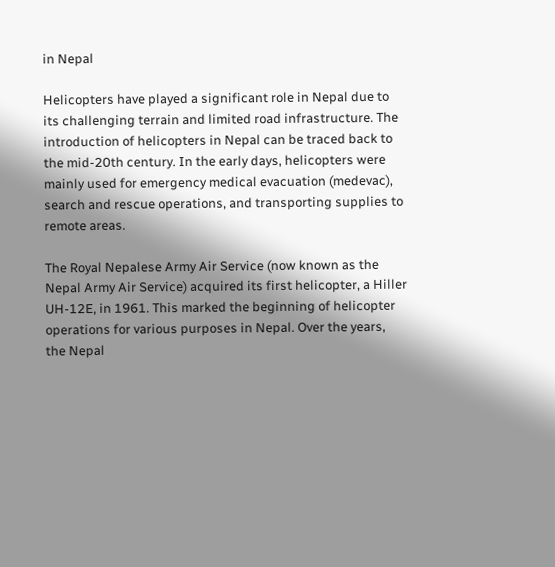in Nepal

Helicopters have played a significant role in Nepal due to its challenging terrain and limited road infrastructure. The introduction of helicopters in Nepal can be traced back to the mid-20th century. In the early days, helicopters were mainly used for emergency medical evacuation (medevac), search and rescue operations, and transporting supplies to remote areas.

The Royal Nepalese Army Air Service (now known as the Nepal Army Air Service) acquired its first helicopter, a Hiller UH-12E, in 1961. This marked the beginning of helicopter operations for various purposes in Nepal. Over the years, the Nepal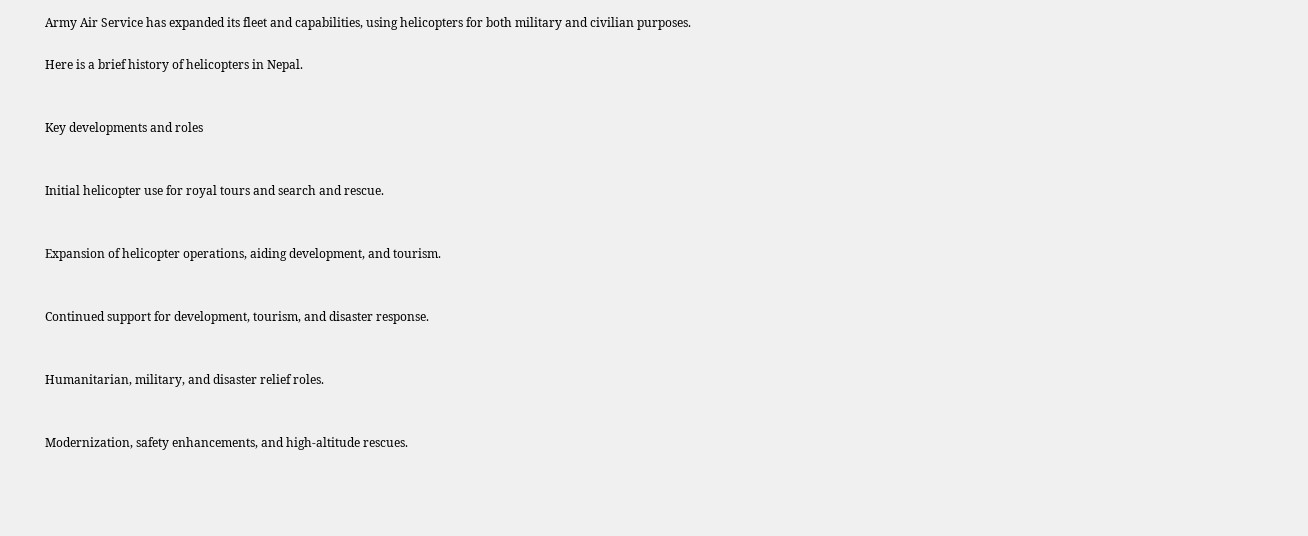Army Air Service has expanded its fleet and capabilities, using helicopters for both military and civilian purposes.

Here is a brief history of helicopters in Nepal.


Key developments and roles


Initial helicopter use for royal tours and search and rescue.


Expansion of helicopter operations, aiding development, and tourism.


Continued support for development, tourism, and disaster response.


Humanitarian, military, and disaster relief roles.


Modernization, safety enhancements, and high-altitude rescues.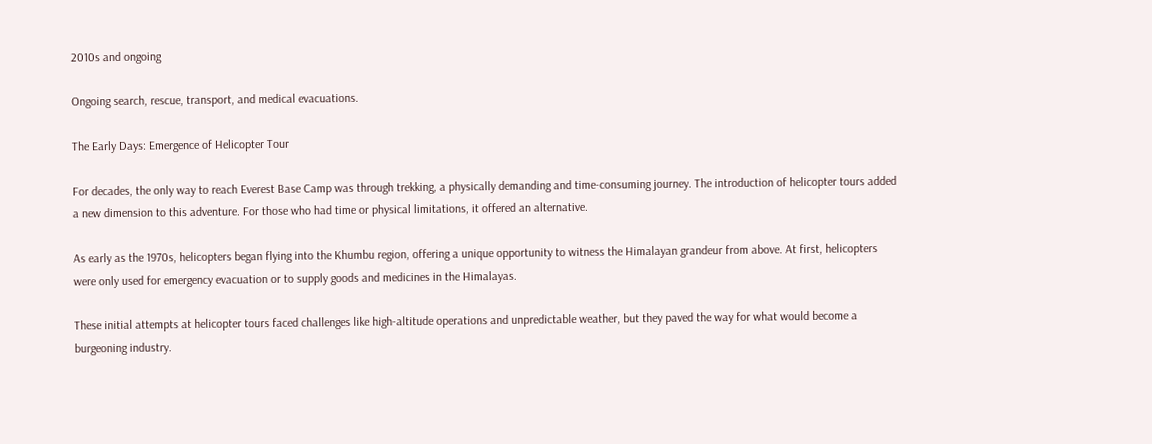2010s and ongoing

Ongoing search, rescue, transport, and medical evacuations.

The Early Days: Emergence of Helicopter Tour

For decades, the only way to reach Everest Base Camp was through trekking, a physically demanding and time-consuming journey. The introduction of helicopter tours added a new dimension to this adventure. For those who had time or physical limitations, it offered an alternative.

As early as the 1970s, helicopters began flying into the Khumbu region, offering a unique opportunity to witness the Himalayan grandeur from above. At first, helicopters were only used for emergency evacuation or to supply goods and medicines in the Himalayas.

These initial attempts at helicopter tours faced challenges like high-altitude operations and unpredictable weather, but they paved the way for what would become a burgeoning industry.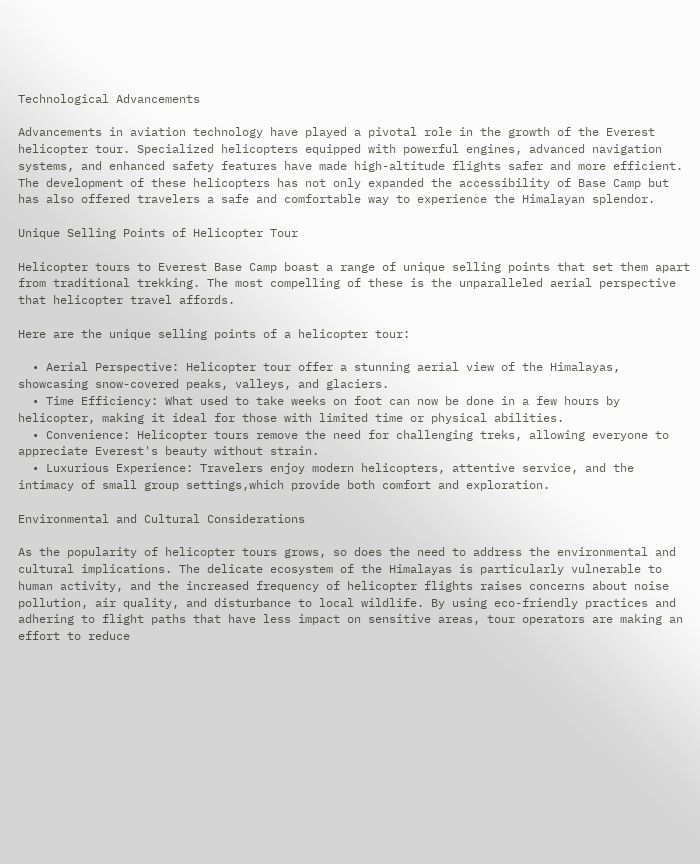Technological Advancements

Advancements in aviation technology have played a pivotal role in the growth of the Everest helicopter tour. Specialized helicopters equipped with powerful engines, advanced navigation systems, and enhanced safety features have made high-altitude flights safer and more efficient. The development of these helicopters has not only expanded the accessibility of Base Camp but has also offered travelers a safe and comfortable way to experience the Himalayan splendor.

Unique Selling Points of Helicopter Tour

Helicopter tours to Everest Base Camp boast a range of unique selling points that set them apart from traditional trekking. The most compelling of these is the unparalleled aerial perspective that helicopter travel affords.

Here are the unique selling points of a helicopter tour:

  • Aerial Perspective: Helicopter tour offer a stunning aerial view of the Himalayas, showcasing snow-covered peaks, valleys, and glaciers.
  • Time Efficiency: What used to take weeks on foot can now be done in a few hours by helicopter, making it ideal for those with limited time or physical abilities.
  • Convenience: Helicopter tours remove the need for challenging treks, allowing everyone to appreciate Everest's beauty without strain.
  • Luxurious Experience: Travelers enjoy modern helicopters, attentive service, and the intimacy of small group settings,which provide both comfort and exploration.

Environmental and Cultural Considerations

As the popularity of helicopter tours grows, so does the need to address the environmental and cultural implications. The delicate ecosystem of the Himalayas is particularly vulnerable to human activity, and the increased frequency of helicopter flights raises concerns about noise pollution, air quality, and disturbance to local wildlife. By using eco-friendly practices and adhering to flight paths that have less impact on sensitive areas, tour operators are making an effort to reduce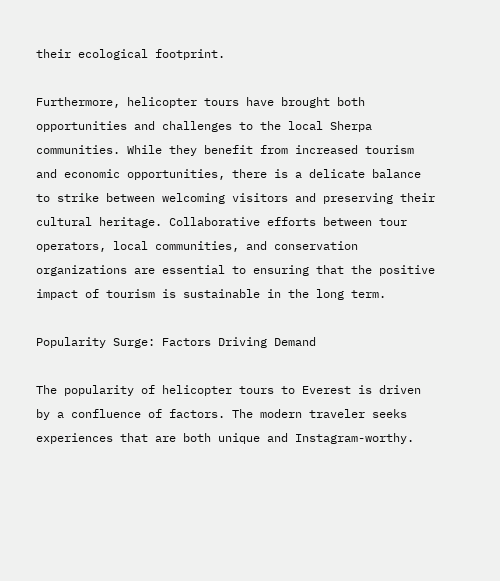their ecological footprint.

Furthermore, helicopter tours have brought both opportunities and challenges to the local Sherpa communities. While they benefit from increased tourism and economic opportunities, there is a delicate balance to strike between welcoming visitors and preserving their cultural heritage. Collaborative efforts between tour operators, local communities, and conservation organizations are essential to ensuring that the positive impact of tourism is sustainable in the long term.

Popularity Surge: Factors Driving Demand

The popularity of helicopter tours to Everest is driven by a confluence of factors. The modern traveler seeks experiences that are both unique and Instagram-worthy.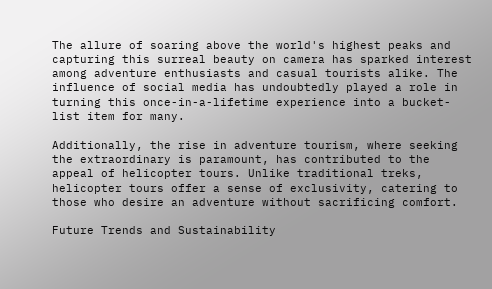The allure of soaring above the world's highest peaks and capturing this surreal beauty on camera has sparked interest among adventure enthusiasts and casual tourists alike. The influence of social media has undoubtedly played a role in turning this once-in-a-lifetime experience into a bucket-list item for many.

Additionally, the rise in adventure tourism, where seeking the extraordinary is paramount, has contributed to the appeal of helicopter tours. Unlike traditional treks, helicopter tours offer a sense of exclusivity, catering to those who desire an adventure without sacrificing comfort.

Future Trends and Sustainability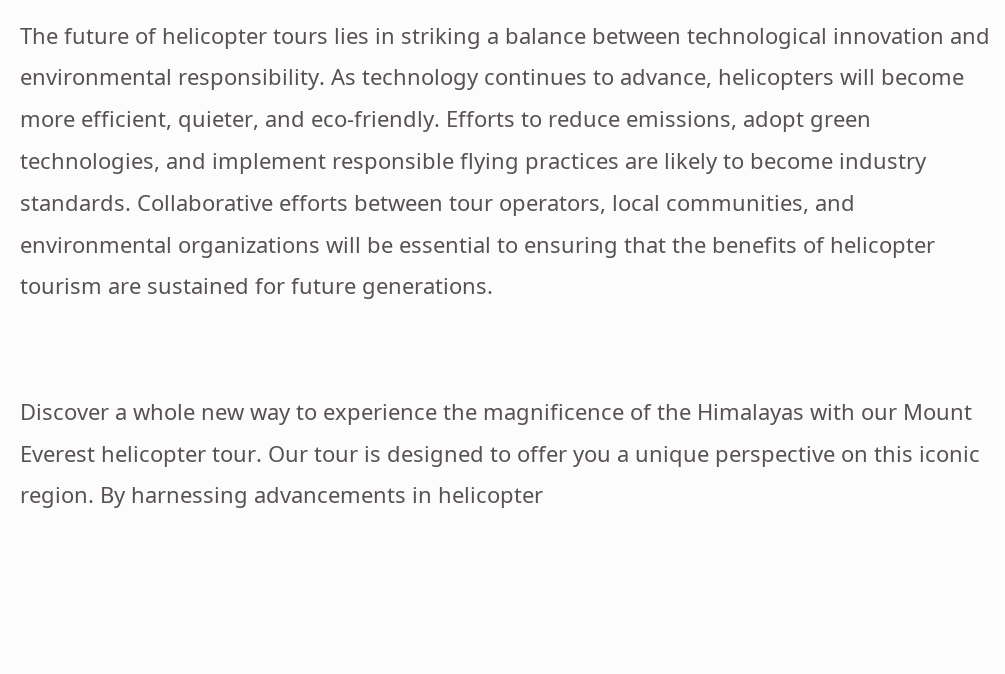The future of helicopter tours lies in striking a balance between technological innovation and environmental responsibility. As technology continues to advance, helicopters will become more efficient, quieter, and eco-friendly. Efforts to reduce emissions, adopt green technologies, and implement responsible flying practices are likely to become industry standards. Collaborative efforts between tour operators, local communities, and environmental organizations will be essential to ensuring that the benefits of helicopter tourism are sustained for future generations.


Discover a whole new way to experience the magnificence of the Himalayas with our Mount Everest helicopter tour. Our tour is designed to offer you a unique perspective on this iconic region. By harnessing advancements in helicopter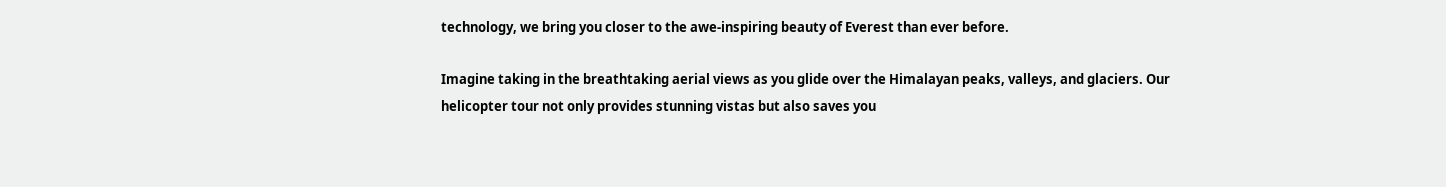technology, we bring you closer to the awe-inspiring beauty of Everest than ever before.

Imagine taking in the breathtaking aerial views as you glide over the Himalayan peaks, valleys, and glaciers. Our helicopter tour not only provides stunning vistas but also saves you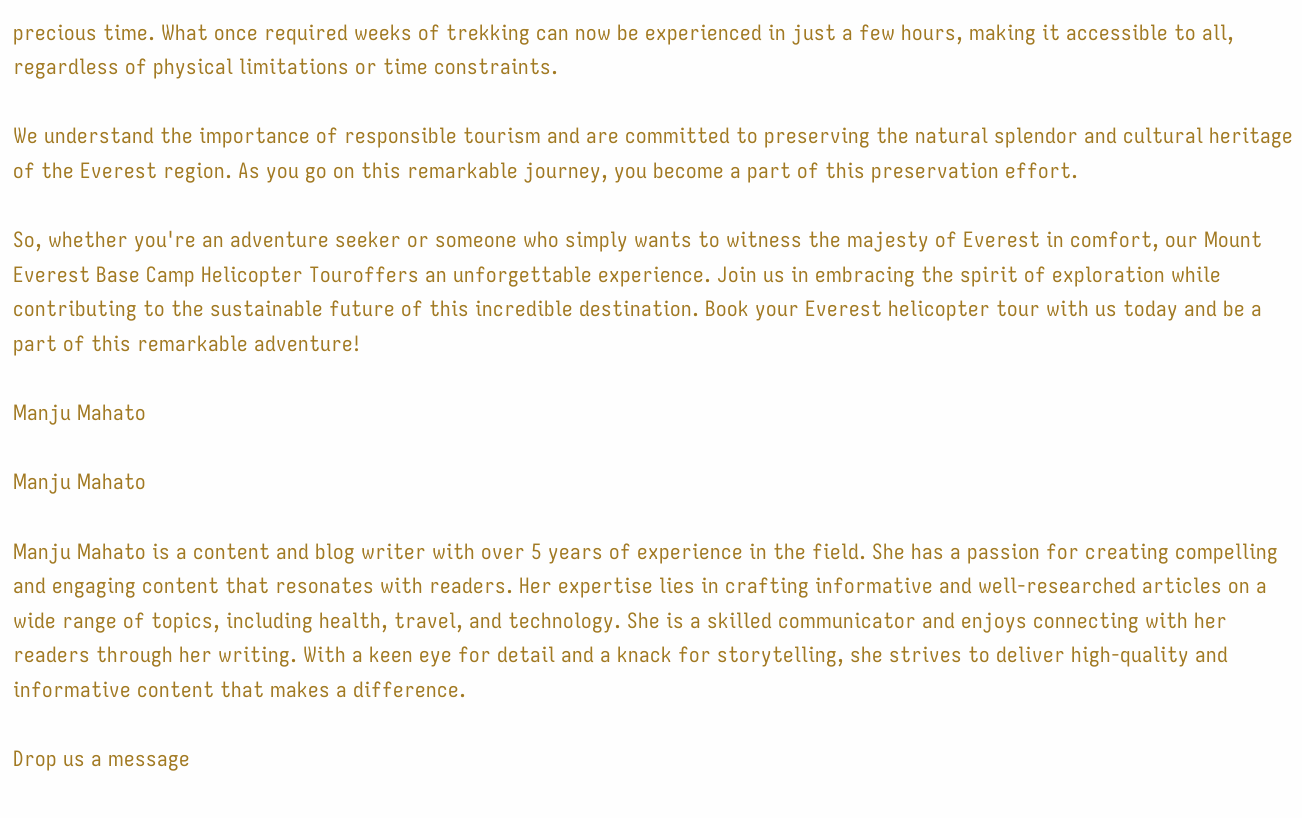precious time. What once required weeks of trekking can now be experienced in just a few hours, making it accessible to all, regardless of physical limitations or time constraints.

We understand the importance of responsible tourism and are committed to preserving the natural splendor and cultural heritage of the Everest region. As you go on this remarkable journey, you become a part of this preservation effort.

So, whether you're an adventure seeker or someone who simply wants to witness the majesty of Everest in comfort, our Mount Everest Base Camp Helicopter Touroffers an unforgettable experience. Join us in embracing the spirit of exploration while contributing to the sustainable future of this incredible destination. Book your Everest helicopter tour with us today and be a part of this remarkable adventure!

Manju Mahato

Manju Mahato

Manju Mahato is a content and blog writer with over 5 years of experience in the field. She has a passion for creating compelling and engaging content that resonates with readers. Her expertise lies in crafting informative and well-researched articles on a wide range of topics, including health, travel, and technology. She is a skilled communicator and enjoys connecting with her readers through her writing. With a keen eye for detail and a knack for storytelling, she strives to deliver high-quality and informative content that makes a difference.

Drop us a message